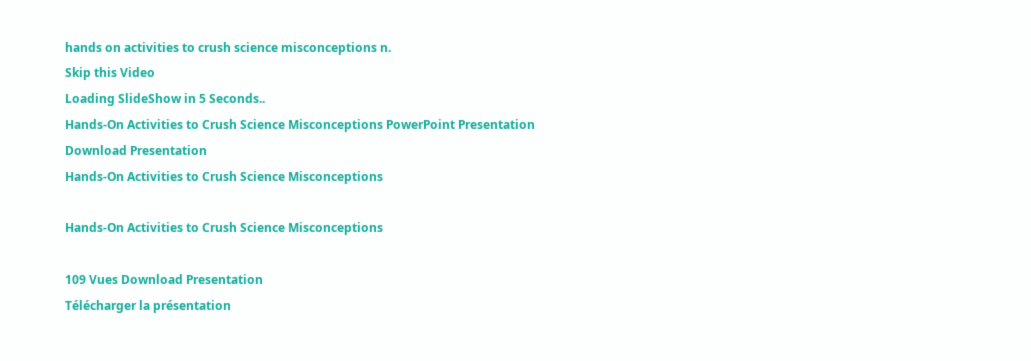hands on activities to crush science misconceptions n.
Skip this Video
Loading SlideShow in 5 Seconds..
Hands-On Activities to Crush Science Misconceptions PowerPoint Presentation
Download Presentation
Hands-On Activities to Crush Science Misconceptions

Hands-On Activities to Crush Science Misconceptions

109 Vues Download Presentation
Télécharger la présentation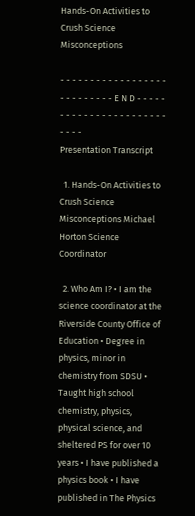Hands-On Activities to Crush Science Misconceptions

- - - - - - - - - - - - - - - - - - - - - - - - - - - E N D - - - - - - - - - - - - - - - - - - - - - - - - - - -
Presentation Transcript

  1. Hands-On Activities to Crush Science Misconceptions Michael Horton Science Coordinator

  2. Who Am I? • I am the science coordinator at the Riverside County Office of Education • Degree in physics, minor in chemistry from SDSU • Taught high school chemistry, physics, physical science, and sheltered PS for over 10 years • I have published a physics book • I have published in The Physics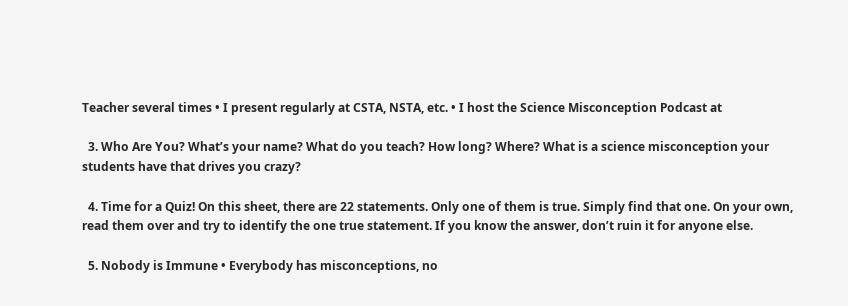Teacher several times • I present regularly at CSTA, NSTA, etc. • I host the Science Misconception Podcast at

  3. Who Are You? What’s your name? What do you teach? How long? Where? What is a science misconception your students have that drives you crazy?

  4. Time for a Quiz! On this sheet, there are 22 statements. Only one of them is true. Simply find that one. On your own, read them over and try to identify the one true statement. If you know the answer, don’t ruin it for anyone else.

  5. Nobody is Immune • Everybody has misconceptions, no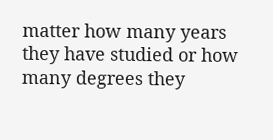matter how many years they have studied or how many degrees they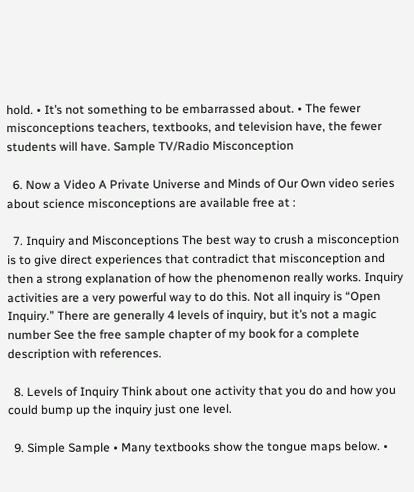hold. • It’s not something to be embarrassed about. • The fewer misconceptions teachers, textbooks, and television have, the fewer students will have. Sample TV/Radio Misconception

  6. Now a Video A Private Universe and Minds of Our Own video series about science misconceptions are available free at :

  7. Inquiry and Misconceptions The best way to crush a misconception is to give direct experiences that contradict that misconception and then a strong explanation of how the phenomenon really works. Inquiry activities are a very powerful way to do this. Not all inquiry is “Open Inquiry.” There are generally 4 levels of inquiry, but it’s not a magic number See the free sample chapter of my book for a complete description with references.

  8. Levels of Inquiry Think about one activity that you do and how you could bump up the inquiry just one level.

  9. Simple Sample • Many textbooks show the tongue maps below. •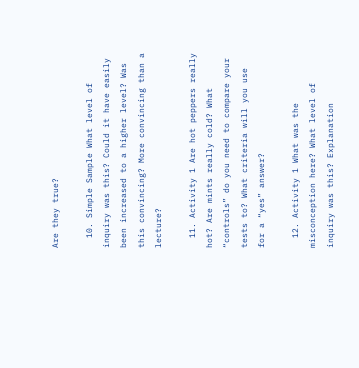Are they true?

  10. Simple Sample What level of inquiry was this? Could it have easily been increased to a higher level? Was this convincing? More convincing than a lecture?

  11. Activity 1 Are hot peppers really hot? Are mints really cold? What “controls” do you need to compare your tests to? What criteria will you use for a “yes” answer?

  12. Activity 1 What was the misconception here? What level of inquiry was this? Explanation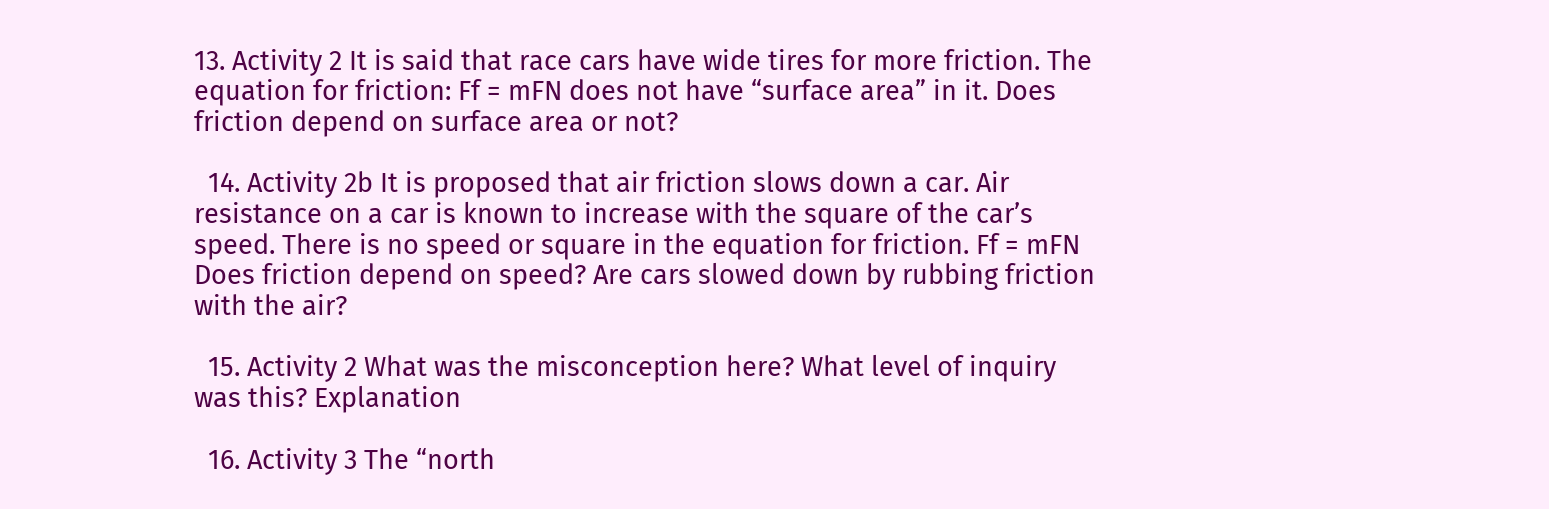13. Activity 2 It is said that race cars have wide tires for more friction. The equation for friction: Ff = mFN does not have “surface area” in it. Does friction depend on surface area or not?

  14. Activity 2b It is proposed that air friction slows down a car. Air resistance on a car is known to increase with the square of the car’s speed. There is no speed or square in the equation for friction. Ff = mFN Does friction depend on speed? Are cars slowed down by rubbing friction with the air?

  15. Activity 2 What was the misconception here? What level of inquiry was this? Explanation

  16. Activity 3 The “north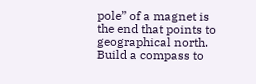pole” of a magnet is the end that points to geographical north. Build a compass to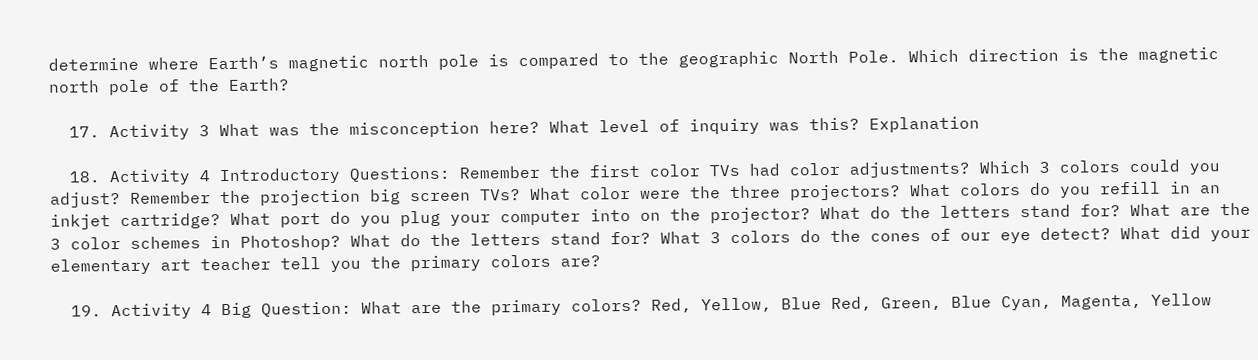determine where Earth’s magnetic north pole is compared to the geographic North Pole. Which direction is the magnetic north pole of the Earth?

  17. Activity 3 What was the misconception here? What level of inquiry was this? Explanation

  18. Activity 4 Introductory Questions: Remember the first color TVs had color adjustments? Which 3 colors could you adjust? Remember the projection big screen TVs? What color were the three projectors? What colors do you refill in an inkjet cartridge? What port do you plug your computer into on the projector? What do the letters stand for? What are the 3 color schemes in Photoshop? What do the letters stand for? What 3 colors do the cones of our eye detect? What did your elementary art teacher tell you the primary colors are?

  19. Activity 4 Big Question: What are the primary colors? Red, Yellow, Blue Red, Green, Blue Cyan, Magenta, Yellow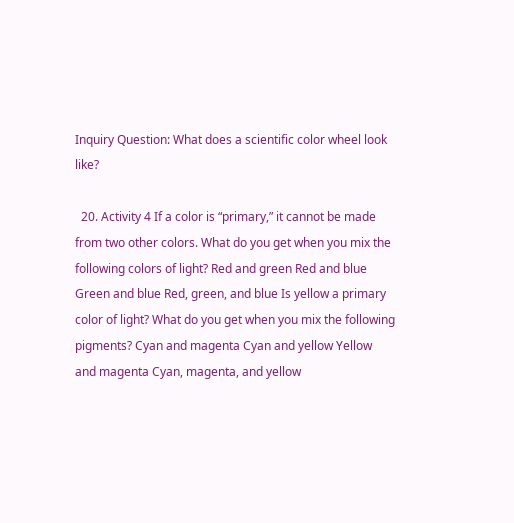Inquiry Question: What does a scientific color wheel look like?

  20. Activity 4 If a color is “primary,” it cannot be made from two other colors. What do you get when you mix the following colors of light? Red and green Red and blue Green and blue Red, green, and blue Is yellow a primary color of light? What do you get when you mix the following pigments? Cyan and magenta Cyan and yellow Yellow and magenta Cyan, magenta, and yellow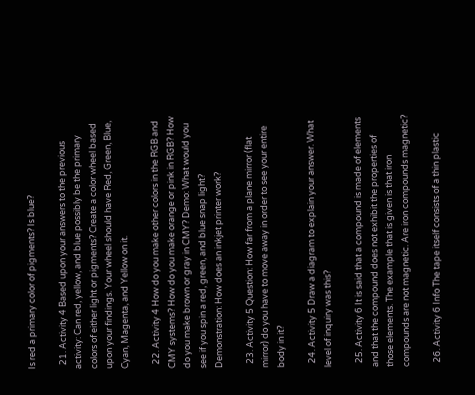Is red a primary color of pigments? Is blue?

  21. Activity 4 Based upon your answers to the previous activity: Can red, yellow, and blue possibly be the primary colors of either light or pigments? Create a color wheel based upon your findings. Your wheel should have Red, Green, Blue, Cyan, Magenta, and Yellow on it.

  22. Activity 4 How do you make other colors in the RGB and CMY systems? How do you make orange or pink in RGB? How do you make brown or gray in CMY? Demo: What would you see if you spin a red, green, and blue snap light? Demonstration: How does an inkjet printer work?

  23. Activity 5 Question: How far from a plane mirror (flat mirror) do you have to move away in order to see your entire body in it?

  24. Activity 5 Draw a diagram to explain your answer. What level of inquiry was this?

  25. Activity 6 It is said that a compound is made of elements and that the compound does not exhibit the properties of those elements. The example that is given is that iron compounds are not magnetic. Are iron compounds magnetic?

  26. Activity 6 Info The tape itself consists of a thin plastic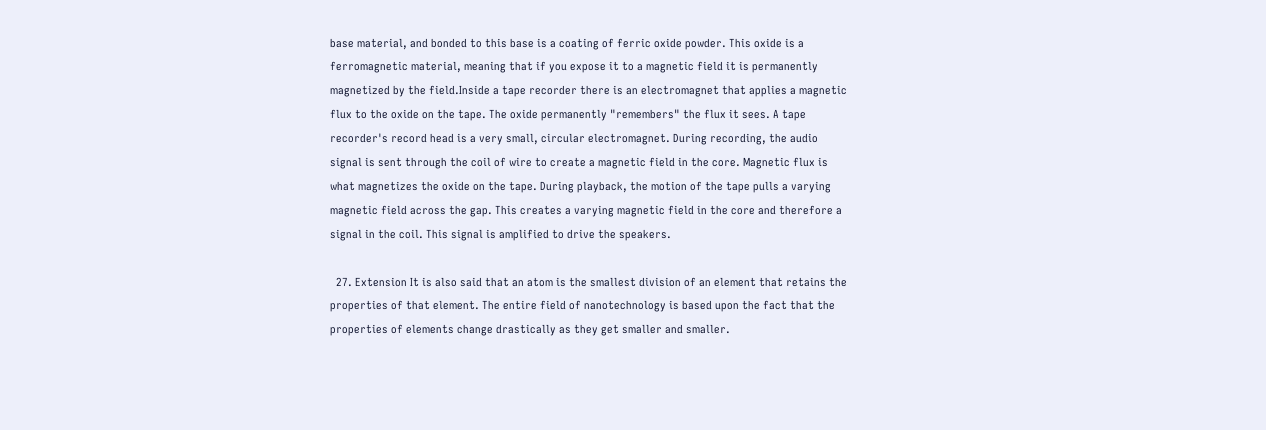base material, and bonded to this base is a coating of ferric oxide powder. This oxide is a ferromagnetic material, meaning that if you expose it to a magnetic field it is permanently magnetized by the field.Inside a tape recorder there is an electromagnet that applies a magnetic flux to the oxide on the tape. The oxide permanently "remembers" the flux it sees. A tape recorder's record head is a very small, circular electromagnet. During recording, the audio signal is sent through the coil of wire to create a magnetic field in the core. Magnetic flux is what magnetizes the oxide on the tape. During playback, the motion of the tape pulls a varying magnetic field across the gap. This creates a varying magnetic field in the core and therefore a signal in the coil. This signal is amplified to drive the speakers.

  27. Extension It is also said that an atom is the smallest division of an element that retains the properties of that element. The entire field of nanotechnology is based upon the fact that the properties of elements change drastically as they get smaller and smaller.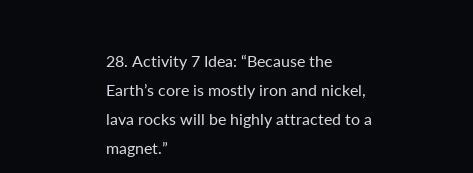28. Activity 7 Idea: “Because the Earth’s core is mostly iron and nickel, lava rocks will be highly attracted to a magnet.”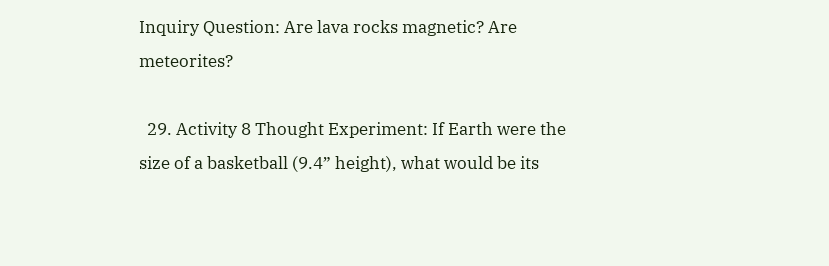Inquiry Question: Are lava rocks magnetic? Are meteorites?

  29. Activity 8 Thought Experiment: If Earth were the size of a basketball (9.4” height), what would be its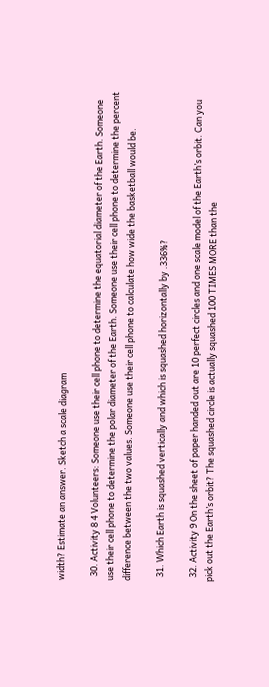width? Estimate an answer. Sketch a scale diagram

  30. Activity 8 4 Volunteers: Someone use their cell phone to determine the equatorial diameter of the Earth. Someone use their cell phone to determine the polar diameter of the Earth. Someone use their cell phone to determine the percent difference between the two values. Someone use their cell phone to calculate how wide the basketball would be.

  31. Which Earth is squashed vertically and which is squashed horizontally by .336%?

  32. Activity 9 On the sheet of paper handed out are 10 perfect circles and one scale model of the Earth’s orbit. Can you pick out the Earth’s orbit? The squashed circle is actually squashed 100 TIMES MORE than the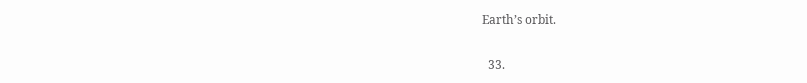Earth’s orbit.

  33.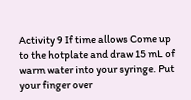Activity 9 If time allows Come up to the hotplate and draw 15 mL of warm water into your syringe. Put your finger over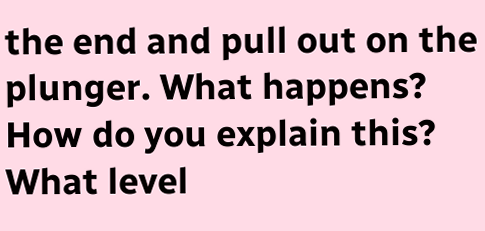the end and pull out on the plunger. What happens? How do you explain this? What level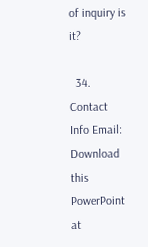of inquiry is it?

  34. Contact Info Email: Download this PowerPoint at